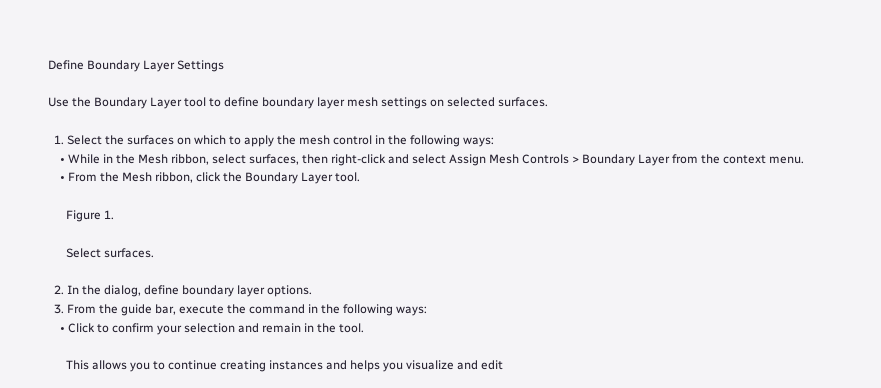Define Boundary Layer Settings

Use the Boundary Layer tool to define boundary layer mesh settings on selected surfaces.

  1. Select the surfaces on which to apply the mesh control in the following ways:
    • While in the Mesh ribbon, select surfaces, then right-click and select Assign Mesh Controls > Boundary Layer from the context menu.
    • From the Mesh ribbon, click the Boundary Layer tool.

      Figure 1.

      Select surfaces.

  2. In the dialog, define boundary layer options.
  3. From the guide bar, execute the command in the following ways:
    • Click to confirm your selection and remain in the tool.

      This allows you to continue creating instances and helps you visualize and edit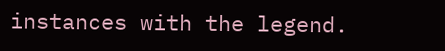instances with the legend.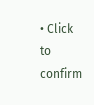• Click to confirm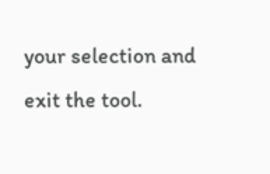your selection and exit the tool.